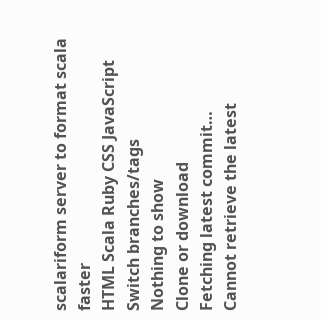scalariform server to format scala faster
HTML Scala Ruby CSS JavaScript
Switch branches/tags
Nothing to show
Clone or download
Fetching latest commit…
Cannot retrieve the latest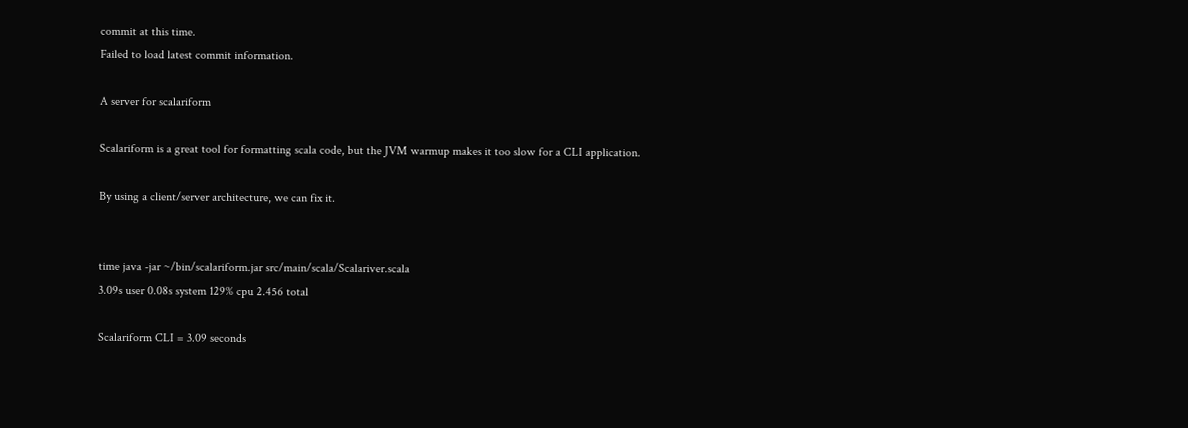commit at this time.
Failed to load latest commit information.

A server for scalariform

Scalariform is a great tool for formatting scala code, but the JVM warmup makes it too slow for a CLI application.

By using a client/server architecture, we can fix it.


time java -jar ~/bin/scalariform.jar src/main/scala/Scalariver.scala
3.09s user 0.08s system 129% cpu 2.456 total

Scalariform CLI = 3.09 seconds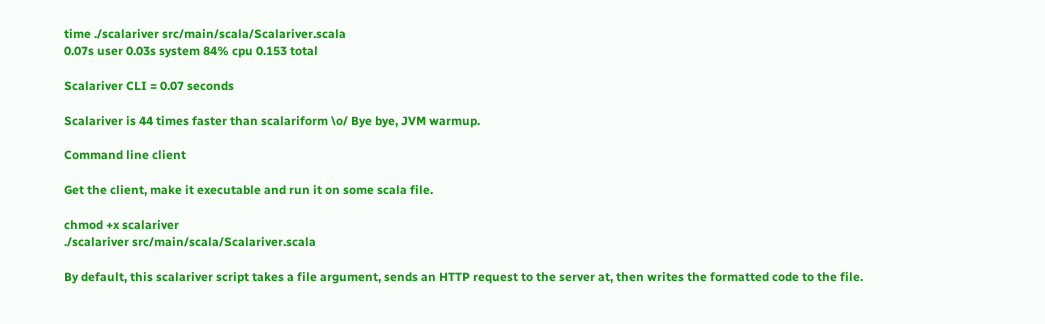time ./scalariver src/main/scala/Scalariver.scala
0.07s user 0.03s system 84% cpu 0.153 total

Scalariver CLI = 0.07 seconds

Scalariver is 44 times faster than scalariform \o/ Bye bye, JVM warmup.

Command line client

Get the client, make it executable and run it on some scala file.

chmod +x scalariver
./scalariver src/main/scala/Scalariver.scala

By default, this scalariver script takes a file argument, sends an HTTP request to the server at, then writes the formatted code to the file.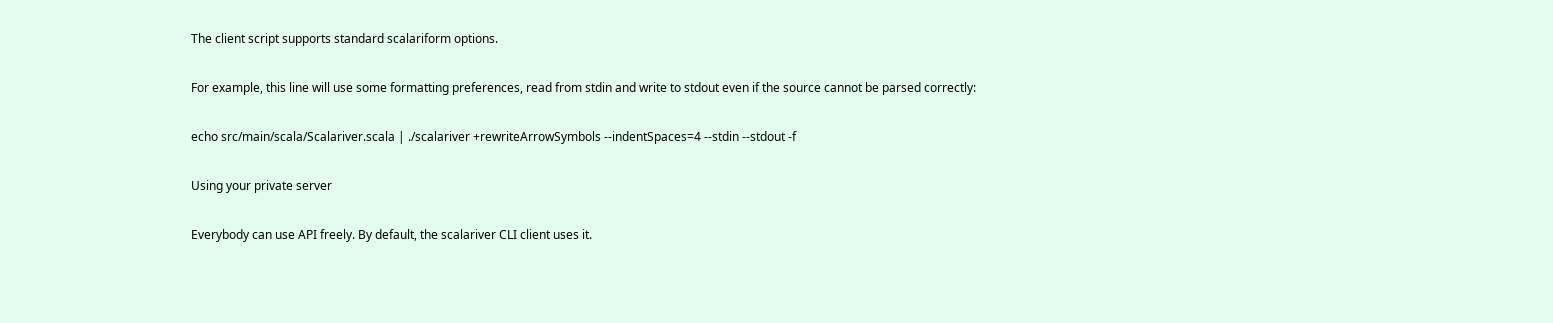The client script supports standard scalariform options.

For example, this line will use some formatting preferences, read from stdin and write to stdout even if the source cannot be parsed correctly:

echo src/main/scala/Scalariver.scala | ./scalariver +rewriteArrowSymbols --indentSpaces=4 --stdin --stdout -f

Using your private server

Everybody can use API freely. By default, the scalariver CLI client uses it.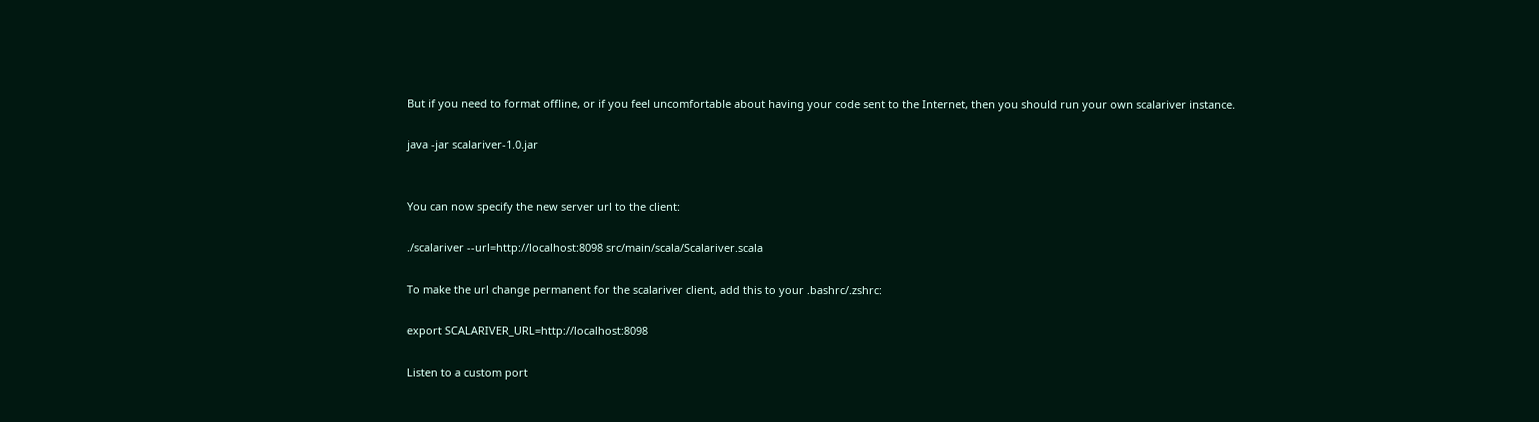But if you need to format offline, or if you feel uncomfortable about having your code sent to the Internet, then you should run your own scalariver instance.

java -jar scalariver-1.0.jar


You can now specify the new server url to the client:

./scalariver --url=http://localhost:8098 src/main/scala/Scalariver.scala

To make the url change permanent for the scalariver client, add this to your .bashrc/.zshrc:

export SCALARIVER_URL=http://localhost:8098

Listen to a custom port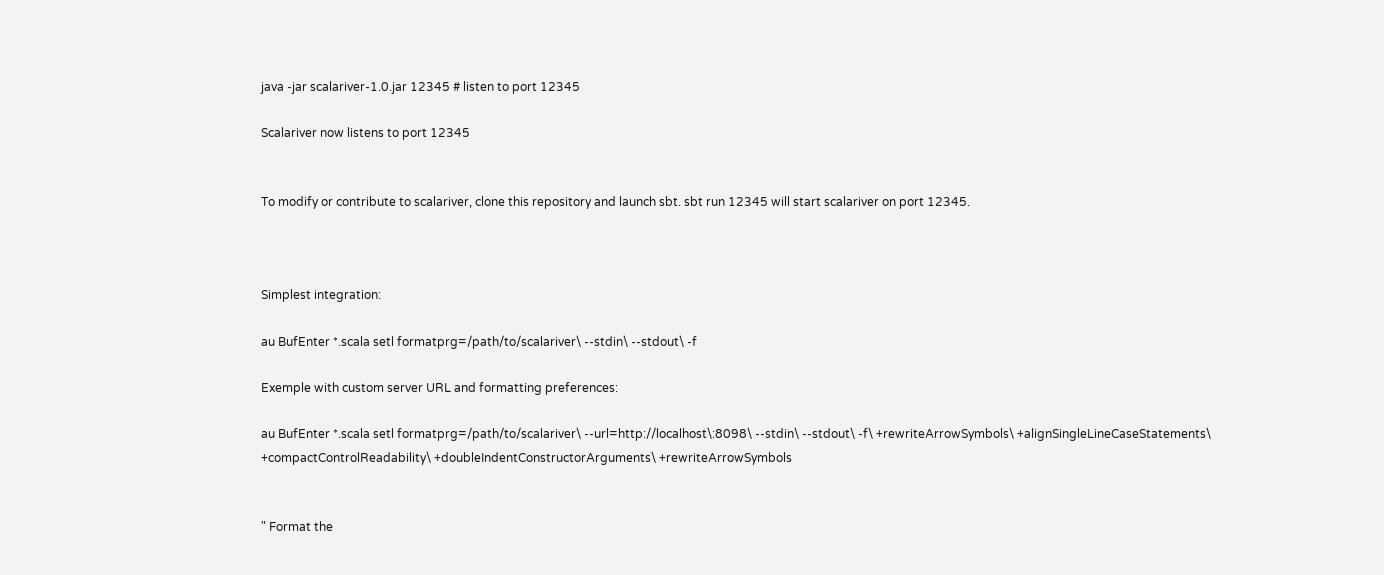java -jar scalariver-1.0.jar 12345 # listen to port 12345

Scalariver now listens to port 12345


To modify or contribute to scalariver, clone this repository and launch sbt. sbt run 12345 will start scalariver on port 12345.



Simplest integration:

au BufEnter *.scala setl formatprg=/path/to/scalariver\ --stdin\ --stdout\ -f

Exemple with custom server URL and formatting preferences:

au BufEnter *.scala setl formatprg=/path/to/scalariver\ --url=http://localhost\:8098\ --stdin\ --stdout\ -f\ +rewriteArrowSymbols\ +alignSingleLineCaseStatements\ +compactControlReadability\ +doubleIndentConstructorArguments\ +rewriteArrowSymbols


" Format the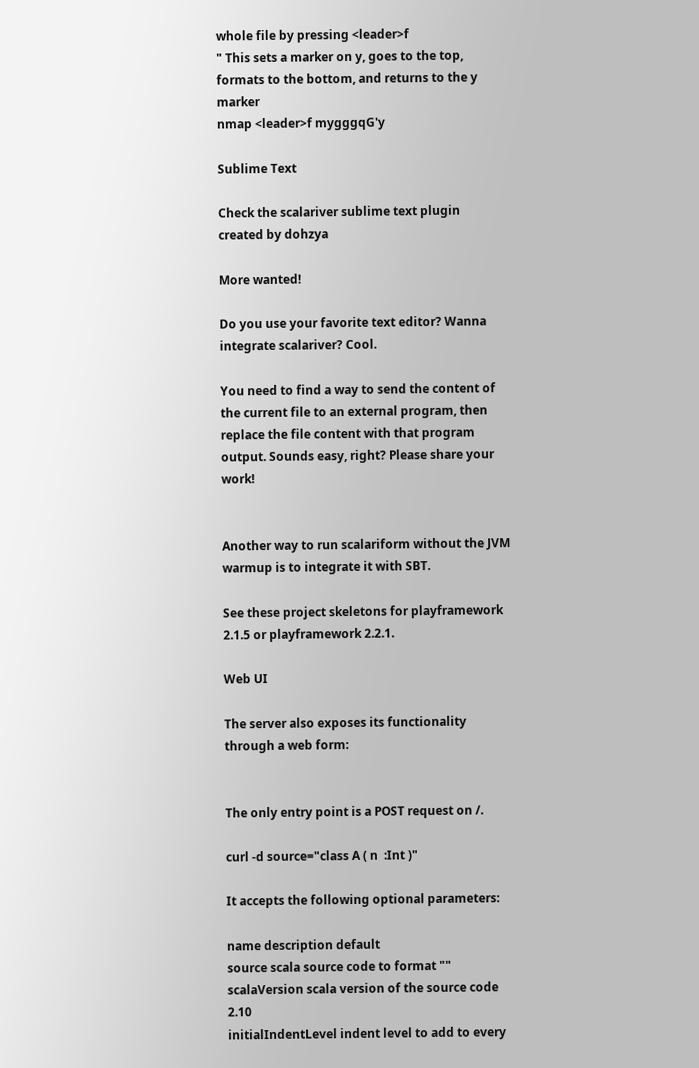whole file by pressing <leader>f
" This sets a marker on y, goes to the top, formats to the bottom, and returns to the y marker
nmap <leader>f mygggqG'y

Sublime Text

Check the scalariver sublime text plugin created by dohzya

More wanted!

Do you use your favorite text editor? Wanna integrate scalariver? Cool.

You need to find a way to send the content of the current file to an external program, then replace the file content with that program output. Sounds easy, right? Please share your work!


Another way to run scalariform without the JVM warmup is to integrate it with SBT.

See these project skeletons for playframework 2.1.5 or playframework 2.2.1.

Web UI

The server also exposes its functionality through a web form:


The only entry point is a POST request on /.

curl -d source="class A ( n  :Int )"

It accepts the following optional parameters:

name description default
source scala source code to format ""
scalaVersion scala version of the source code 2.10
initialIndentLevel indent level to add to every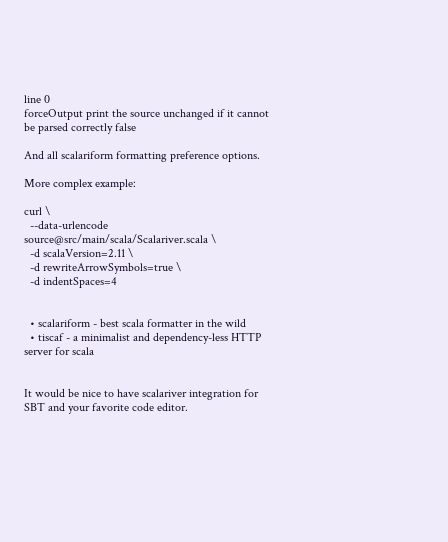line 0
forceOutput print the source unchanged if it cannot be parsed correctly false

And all scalariform formatting preference options.

More complex example:

curl \
  --data-urlencode source@src/main/scala/Scalariver.scala \
  -d scalaVersion=2.11 \
  -d rewriteArrowSymbols=true \
  -d indentSpaces=4


  • scalariform - best scala formatter in the wild
  • tiscaf - a minimalist and dependency-less HTTP server for scala


It would be nice to have scalariver integration for SBT and your favorite code editor.